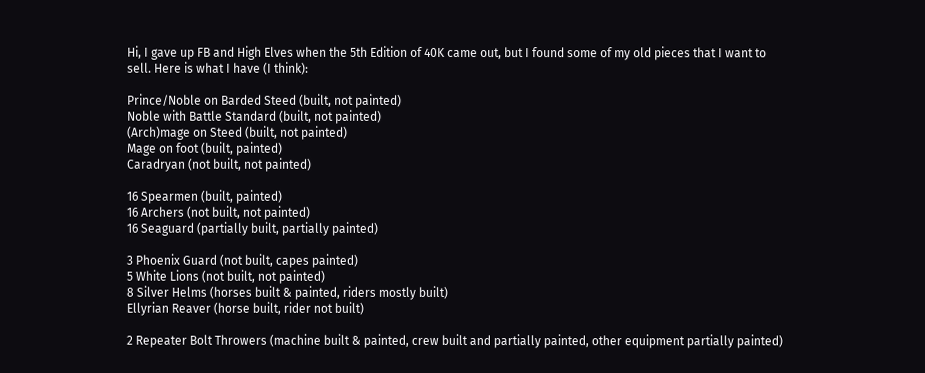Hi, I gave up FB and High Elves when the 5th Edition of 40K came out, but I found some of my old pieces that I want to sell. Here is what I have (I think):

Prince/Noble on Barded Steed (built, not painted)
Noble with Battle Standard (built, not painted)
(Arch)mage on Steed (built, not painted)
Mage on foot (built, painted)
Caradryan (not built, not painted)

16 Spearmen (built, painted)
16 Archers (not built, not painted)
16 Seaguard (partially built, partially painted)

3 Phoenix Guard (not built, capes painted)
5 White Lions (not built, not painted)
8 Silver Helms (horses built & painted, riders mostly built)
Ellyrian Reaver (horse built, rider not built)

2 Repeater Bolt Throwers (machine built & painted, crew built and partially painted, other equipment partially painted)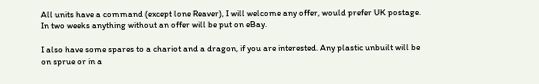All units have a command (except lone Reaver), I will welcome any offer, would prefer UK postage.
In two weeks anything without an offer will be put on eBay.

I also have some spares to a chariot and a dragon, if you are interested. Any plastic unbuilt will be on sprue or in a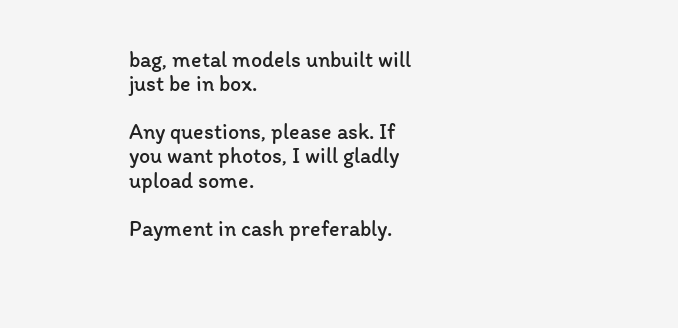bag, metal models unbuilt will just be in box.

Any questions, please ask. If you want photos, I will gladly upload some.

Payment in cash preferably.